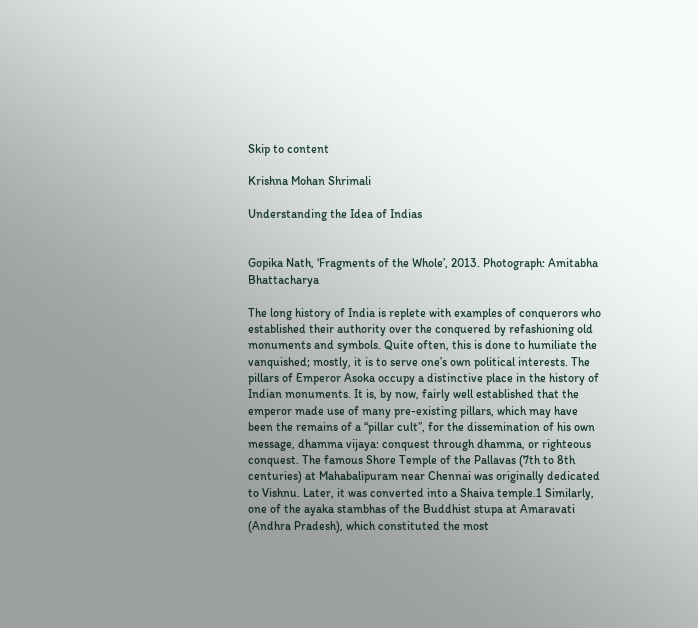Skip to content

Krishna Mohan Shrimali

Understanding the Idea of Indias


Gopika Nath, ‘Fragments of the Whole’, 2013. Photograph: Amitabha Bhattacharya

The long history of India is replete with examples of conquerors who established their authority over the conquered by refashioning old monuments and symbols. Quite often, this is done to humiliate the vanquished; mostly, it is to serve one’s own political interests. The pillars of Emperor Asoka occupy a distinctive place in the history of Indian monuments. It is, by now, fairly well established that the emperor made use of many pre-existing pillars, which may have been the remains of a “pillar cult”, for the dissemination of his own message, dhamma vijaya: conquest through dhamma, or righteous conquest. The famous Shore Temple of the Pallavas (7th to 8th centuries) at Mahabalipuram near Chennai was originally dedicated to Vishnu. Later, it was converted into a Shaiva temple.1 Similarly, one of the ayaka stambhas of the Buddhist stupa at Amaravati (Andhra Pradesh), which constituted the most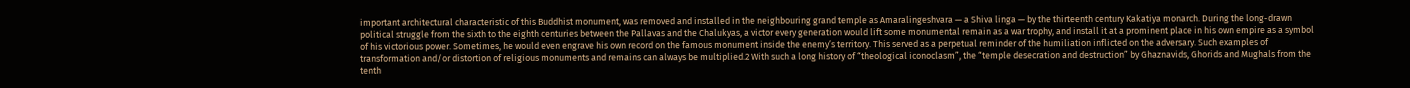important architectural characteristic of this Buddhist monument, was removed and installed in the neighbouring grand temple as Amaralingeshvara — a Shiva linga — by the thirteenth century Kakatiya monarch. During the long-drawn political struggle from the sixth to the eighth centuries between the Pallavas and the Chalukyas, a victor every generation would lift some monumental remain as a war trophy, and install it at a prominent place in his own empire as a symbol of his victorious power. Sometimes, he would even engrave his own record on the famous monument inside the enemy’s territory. This served as a perpetual reminder of the humiliation inflicted on the adversary. Such examples of transformation and/or distortion of religious monuments and remains can always be multiplied.2 With such a long history of “theological iconoclasm”, the “temple desecration and destruction” by Ghaznavids, Ghorids and Mughals from the tenth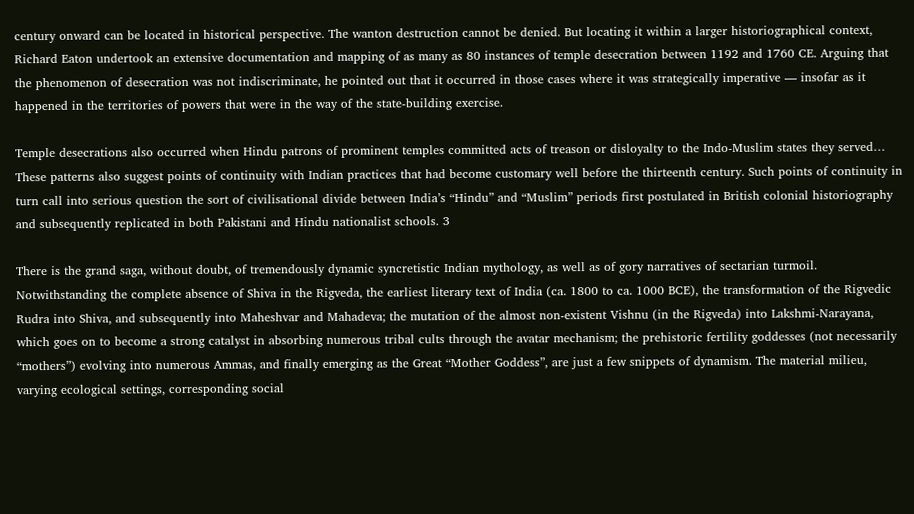century onward can be located in historical perspective. The wanton destruction cannot be denied. But locating it within a larger historiographical context, Richard Eaton undertook an extensive documentation and mapping of as many as 80 instances of temple desecration between 1192 and 1760 CE. Arguing that the phenomenon of desecration was not indiscriminate, he pointed out that it occurred in those cases where it was strategically imperative — insofar as it happened in the territories of powers that were in the way of the state-building exercise.

Temple desecrations also occurred when Hindu patrons of prominent temples committed acts of treason or disloyalty to the Indo-Muslim states they served… These patterns also suggest points of continuity with Indian practices that had become customary well before the thirteenth century. Such points of continuity in turn call into serious question the sort of civilisational divide between India’s “Hindu” and “Muslim” periods first postulated in British colonial historiography and subsequently replicated in both Pakistani and Hindu nationalist schools. 3

There is the grand saga, without doubt, of tremendously dynamic syncretistic Indian mythology, as well as of gory narratives of sectarian turmoil. Notwithstanding the complete absence of Shiva in the Rigveda, the earliest literary text of India (ca. 1800 to ca. 1000 BCE), the transformation of the Rigvedic Rudra into Shiva, and subsequently into Maheshvar and Mahadeva; the mutation of the almost non-existent Vishnu (in the Rigveda) into Lakshmi-Narayana, which goes on to become a strong catalyst in absorbing numerous tribal cults through the avatar mechanism; the prehistoric fertility goddesses (not necessarily “mothers”) evolving into numerous Ammas, and finally emerging as the Great “Mother Goddess”, are just a few snippets of dynamism. The material milieu, varying ecological settings, corresponding social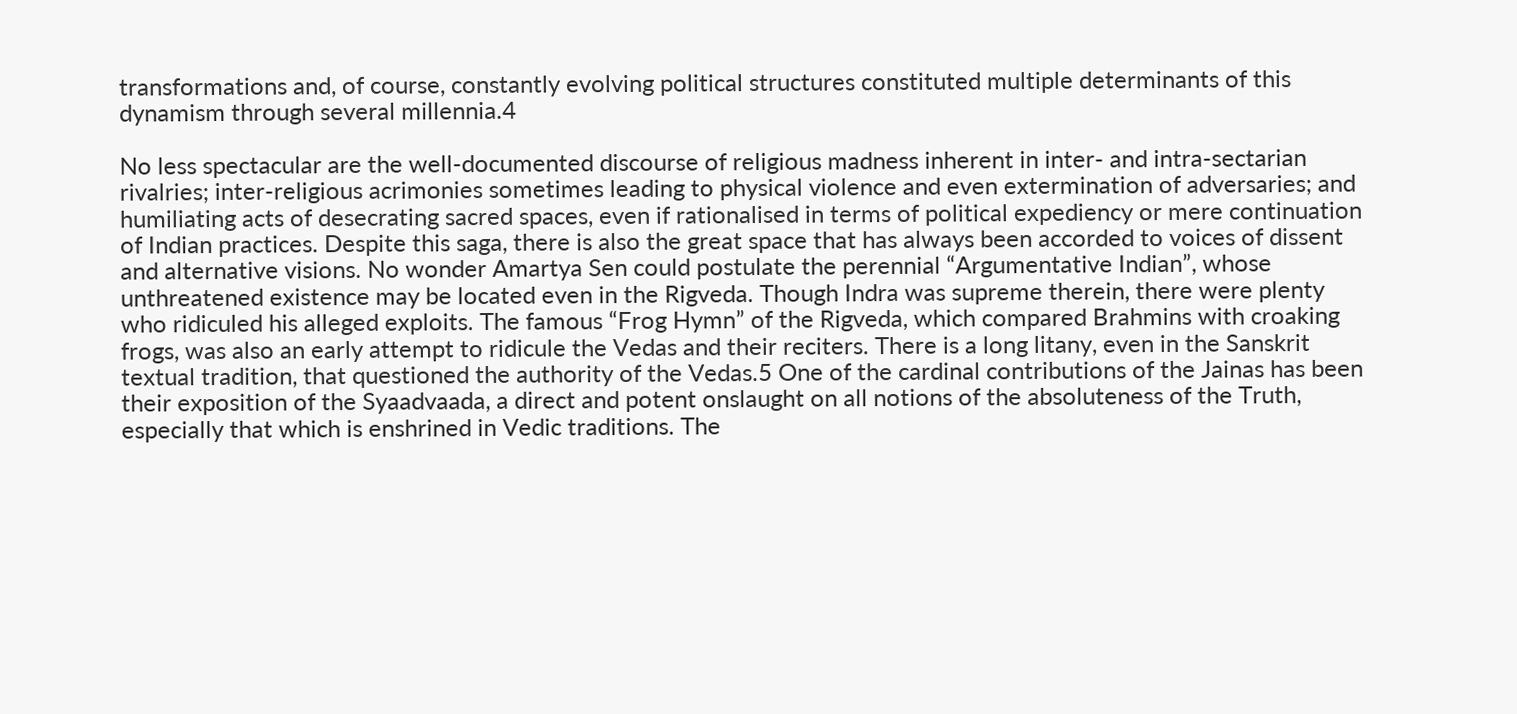transformations and, of course, constantly evolving political structures constituted multiple determinants of this dynamism through several millennia.4

No less spectacular are the well-documented discourse of religious madness inherent in inter- and intra-sectarian rivalries; inter-religious acrimonies sometimes leading to physical violence and even extermination of adversaries; and humiliating acts of desecrating sacred spaces, even if rationalised in terms of political expediency or mere continuation of Indian practices. Despite this saga, there is also the great space that has always been accorded to voices of dissent and alternative visions. No wonder Amartya Sen could postulate the perennial “Argumentative Indian”, whose unthreatened existence may be located even in the Rigveda. Though Indra was supreme therein, there were plenty who ridiculed his alleged exploits. The famous “Frog Hymn” of the Rigveda, which compared Brahmins with croaking frogs, was also an early attempt to ridicule the Vedas and their reciters. There is a long litany, even in the Sanskrit textual tradition, that questioned the authority of the Vedas.5 One of the cardinal contributions of the Jainas has been their exposition of the Syaadvaada, a direct and potent onslaught on all notions of the absoluteness of the Truth, especially that which is enshrined in Vedic traditions. The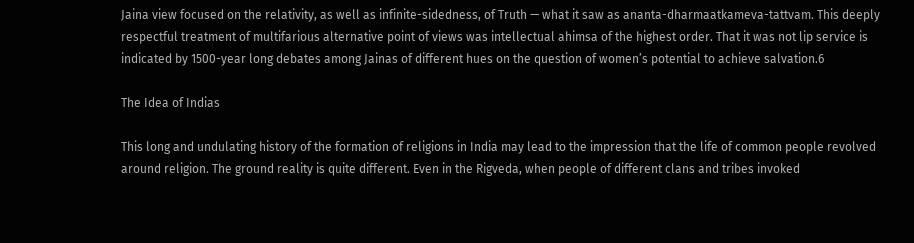Jaina view focused on the relativity, as well as infinite-sidedness, of Truth — what it saw as ananta-dharmaatkameva-tattvam. This deeply respectful treatment of multifarious alternative point of views was intellectual ahimsa of the highest order. That it was not lip service is indicated by 1500-year long debates among Jainas of different hues on the question of women’s potential to achieve salvation.6

The Idea of Indias

This long and undulating history of the formation of religions in India may lead to the impression that the life of common people revolved around religion. The ground reality is quite different. Even in the Rigveda, when people of different clans and tribes invoked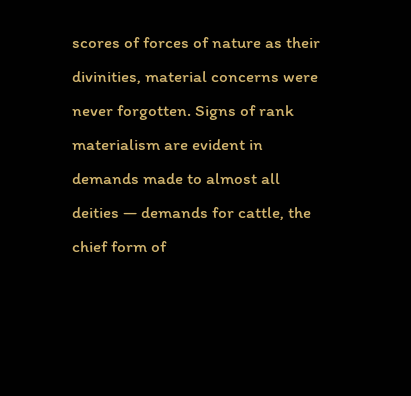scores of forces of nature as their divinities, material concerns were never forgotten. Signs of rank materialism are evident in demands made to almost all deities — demands for cattle, the chief form of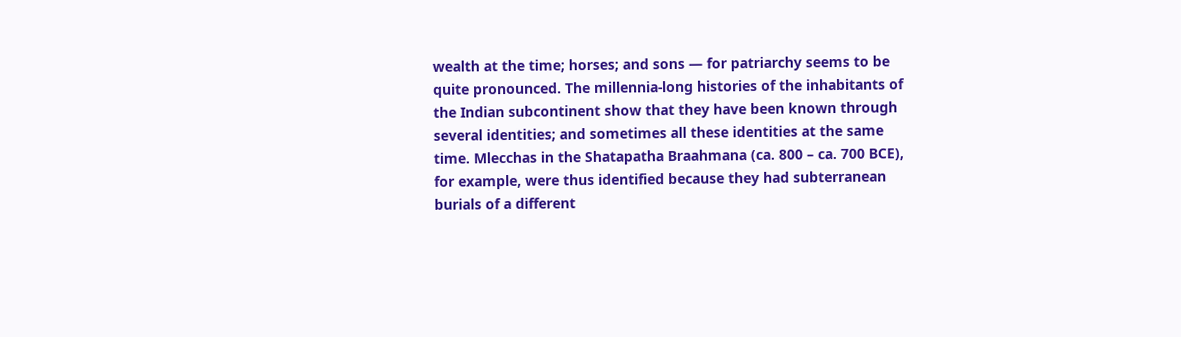wealth at the time; horses; and sons — for patriarchy seems to be quite pronounced. The millennia-long histories of the inhabitants of the Indian subcontinent show that they have been known through several identities; and sometimes all these identities at the same time. Mlecchas in the Shatapatha Braahmana (ca. 800 – ca. 700 BCE), for example, were thus identified because they had subterranean burials of a different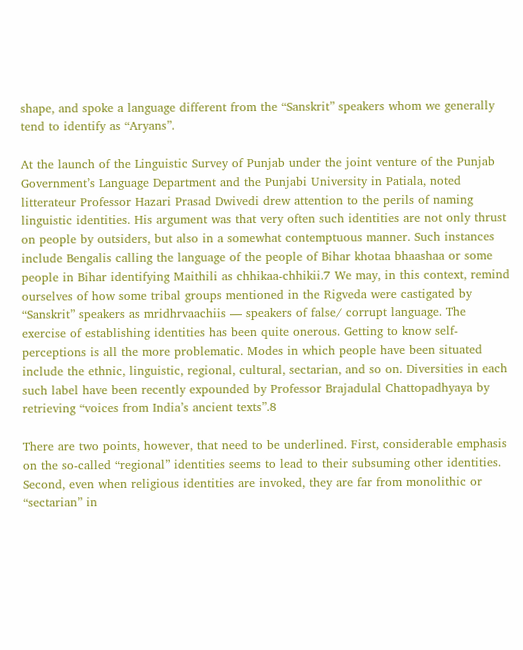shape, and spoke a language different from the “Sanskrit” speakers whom we generally tend to identify as “Aryans”.

At the launch of the Linguistic Survey of Punjab under the joint venture of the Punjab Government’s Language Department and the Punjabi University in Patiala, noted litterateur Professor Hazari Prasad Dwivedi drew attention to the perils of naming linguistic identities. His argument was that very often such identities are not only thrust on people by outsiders, but also in a somewhat contemptuous manner. Such instances include Bengalis calling the language of the people of Bihar khotaa bhaashaa or some people in Bihar identifying Maithili as chhikaa-chhikii.7 We may, in this context, remind ourselves of how some tribal groups mentioned in the Rigveda were castigated by “Sanskrit” speakers as mridhrvaachiis — speakers of false/ corrupt language. The exercise of establishing identities has been quite onerous. Getting to know self-perceptions is all the more problematic. Modes in which people have been situated include the ethnic, linguistic, regional, cultural, sectarian, and so on. Diversities in each such label have been recently expounded by Professor Brajadulal Chattopadhyaya by retrieving “voices from India’s ancient texts”.8

There are two points, however, that need to be underlined. First, considerable emphasis on the so-called “regional” identities seems to lead to their subsuming other identities. Second, even when religious identities are invoked, they are far from monolithic or “sectarian” in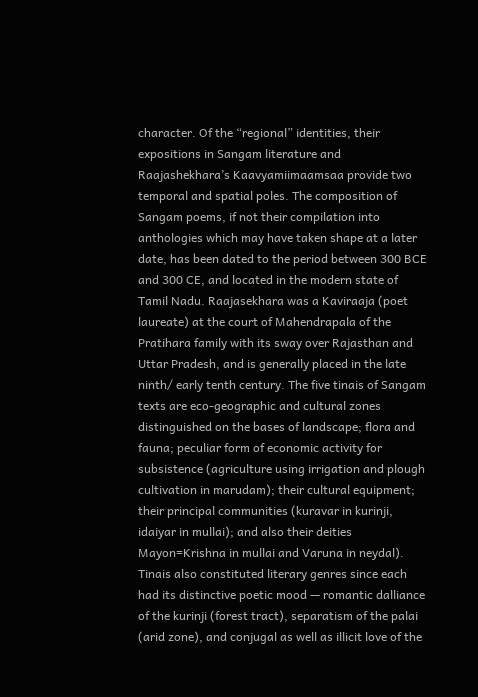character. Of the “regional” identities, their expositions in Sangam literature and Raajashekhara’s Kaavyamiimaamsaa provide two temporal and spatial poles. The composition of Sangam poems, if not their compilation into anthologies which may have taken shape at a later date, has been dated to the period between 300 BCE and 300 CE, and located in the modern state of Tamil Nadu. Raajasekhara was a Kaviraaja (poet laureate) at the court of Mahendrapala of the Pratihara family with its sway over Rajasthan and Uttar Pradesh, and is generally placed in the late ninth/ early tenth century. The five tinais of Sangam texts are eco-geographic and cultural zones distinguished on the bases of landscape; flora and fauna; peculiar form of economic activity for subsistence (agriculture using irrigation and plough cultivation in marudam); their cultural equipment; their principal communities (kuravar in kurinji, idaiyar in mullai); and also their deities Mayon=Krishna in mullai and Varuna in neydal). Tinais also constituted literary genres since each had its distinctive poetic mood — romantic dalliance of the kurinji (forest tract), separatism of the palai (arid zone), and conjugal as well as illicit love of the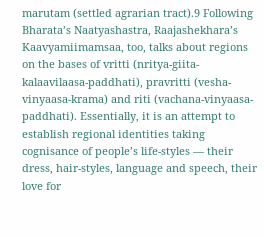marutam (settled agrarian tract).9 Following Bharata’s Naatyashastra, Raajashekhara’s Kaavyamiimamsaa, too, talks about regions on the bases of vritti (nritya-giita-kalaavilaasa-paddhati), pravritti (vesha-vinyaasa-krama) and riti (vachana-vinyaasa-paddhati). Essentially, it is an attempt to establish regional identities taking cognisance of people’s life-styles — their dress, hair-styles, language and speech, their love for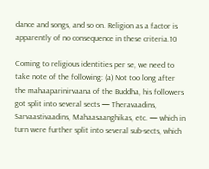dance and songs, and so on. Religion as a factor is apparently of no consequence in these criteria.10

Coming to religious identities per se, we need to take note of the following: (a) Not too long after the mahaaparinirvaana of the Buddha, his followers got split into several sects — Theravaadins, Sarvaastivaadins, Mahaasaanghikas, etc. — which in turn were further split into several sub-sects, which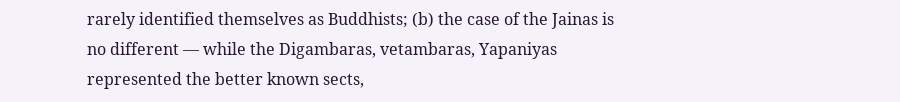rarely identified themselves as Buddhists; (b) the case of the Jainas is no different — while the Digambaras, vetambaras, Yapaniyas represented the better known sects,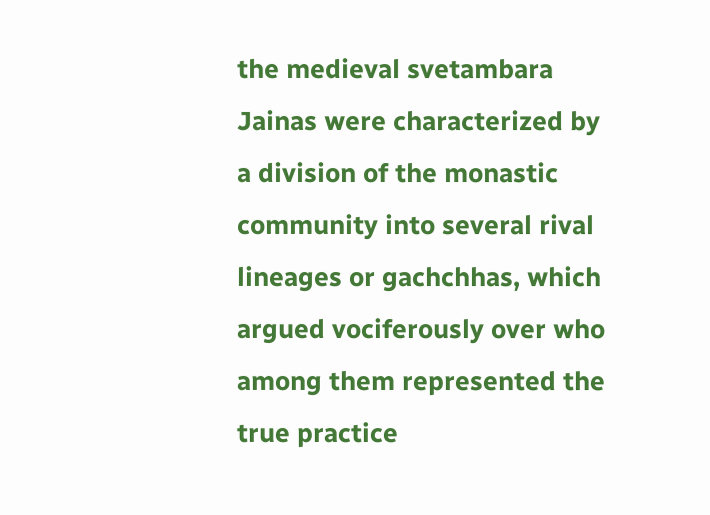the medieval svetambara Jainas were characterized by a division of the monastic community into several rival lineages or gachchhas, which argued vociferously over who among them represented the true practice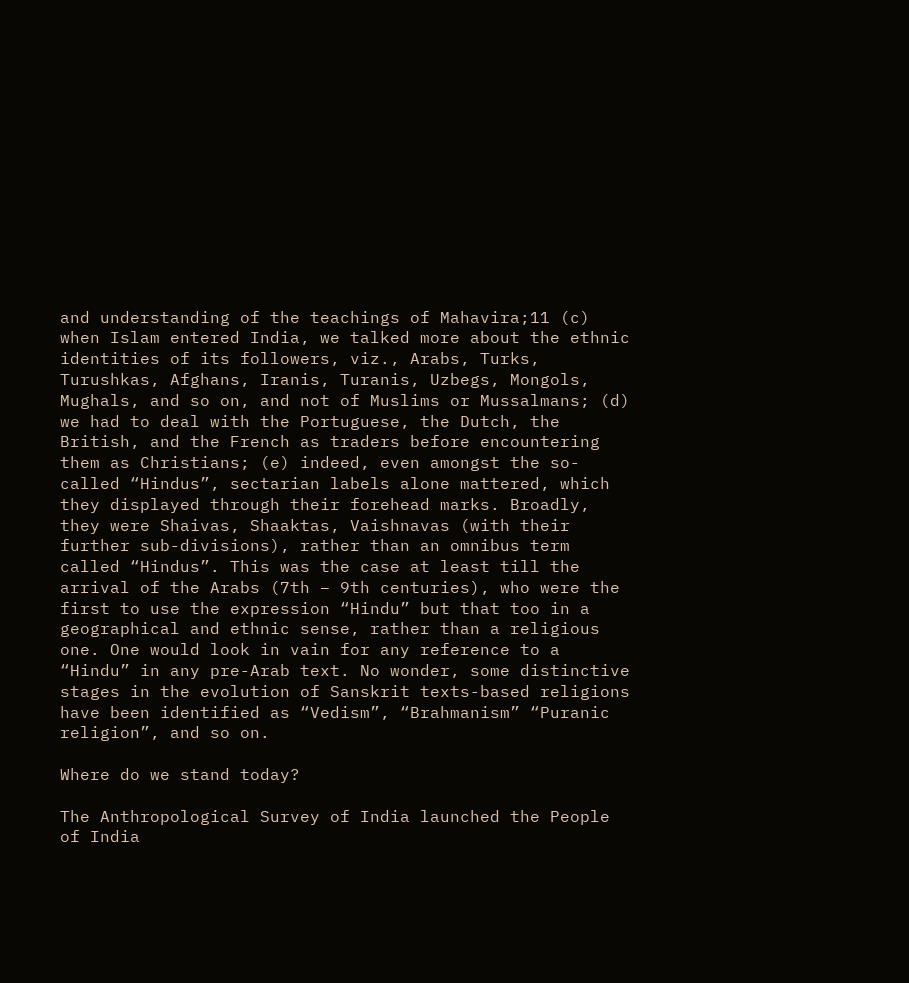and understanding of the teachings of Mahavira;11 (c) when Islam entered India, we talked more about the ethnic identities of its followers, viz., Arabs, Turks, Turushkas, Afghans, Iranis, Turanis, Uzbegs, Mongols, Mughals, and so on, and not of Muslims or Mussalmans; (d) we had to deal with the Portuguese, the Dutch, the British, and the French as traders before encountering them as Christians; (e) indeed, even amongst the so-called “Hindus”, sectarian labels alone mattered, which they displayed through their forehead marks. Broadly, they were Shaivas, Shaaktas, Vaishnavas (with their further sub-divisions), rather than an omnibus term called “Hindus”. This was the case at least till the arrival of the Arabs (7th – 9th centuries), who were the first to use the expression “Hindu” but that too in a geographical and ethnic sense, rather than a religious one. One would look in vain for any reference to a “Hindu” in any pre-Arab text. No wonder, some distinctive stages in the evolution of Sanskrit texts-based religions have been identified as “Vedism”, “Brahmanism” “Puranic religion”, and so on.

Where do we stand today?

The Anthropological Survey of India launched the People of India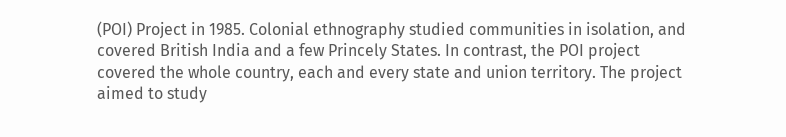(POI) Project in 1985. Colonial ethnography studied communities in isolation, and covered British India and a few Princely States. In contrast, the POI project covered the whole country, each and every state and union territory. The project aimed to study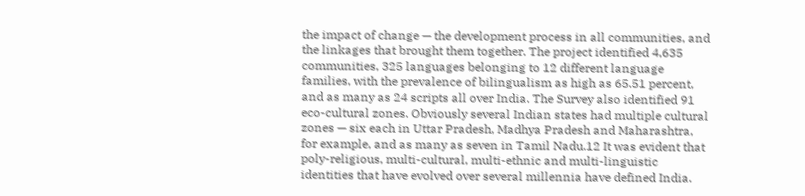the impact of change — the development process in all communities, and the linkages that brought them together. The project identified 4,635 communities, 325 languages belonging to 12 different language families, with the prevalence of bilingualism as high as 65.51 percent, and as many as 24 scripts all over India. The Survey also identified 91 eco-cultural zones. Obviously several Indian states had multiple cultural zones — six each in Uttar Pradesh, Madhya Pradesh and Maharashtra, for example, and as many as seven in Tamil Nadu.12 It was evident that poly-religious, multi-cultural, multi-ethnic and multi-linguistic identities that have evolved over several millennia have defined India.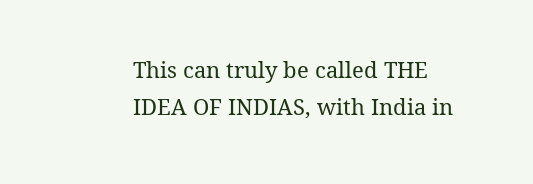This can truly be called THE IDEA OF INDIAS, with India in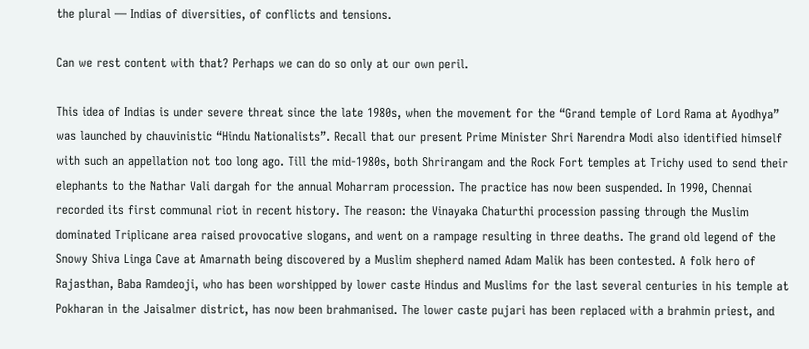the plural — Indias of diversities, of conflicts and tensions.

Can we rest content with that? Perhaps we can do so only at our own peril.

This idea of Indias is under severe threat since the late 1980s, when the movement for the “Grand temple of Lord Rama at Ayodhya” was launched by chauvinistic “Hindu Nationalists”. Recall that our present Prime Minister Shri Narendra Modi also identified himself with such an appellation not too long ago. Till the mid-1980s, both Shrirangam and the Rock Fort temples at Trichy used to send their elephants to the Nathar Vali dargah for the annual Moharram procession. The practice has now been suspended. In 1990, Chennai recorded its first communal riot in recent history. The reason: the Vinayaka Chaturthi procession passing through the Muslim dominated Triplicane area raised provocative slogans, and went on a rampage resulting in three deaths. The grand old legend of the Snowy Shiva Linga Cave at Amarnath being discovered by a Muslim shepherd named Adam Malik has been contested. A folk hero of Rajasthan, Baba Ramdeoji, who has been worshipped by lower caste Hindus and Muslims for the last several centuries in his temple at Pokharan in the Jaisalmer district, has now been brahmanised. The lower caste pujari has been replaced with a brahmin priest, and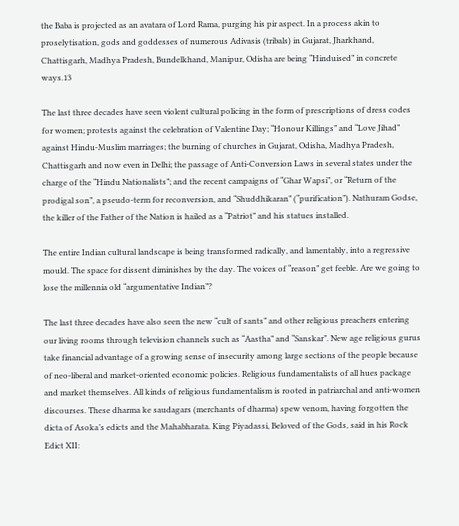the Baba is projected as an avatara of Lord Rama, purging his pir aspect. In a process akin to proselytisation, gods and goddesses of numerous Adivasis (tribals) in Gujarat, Jharkhand, Chattisgarh, Madhya Pradesh, Bundelkhand, Manipur, Odisha are being “Hinduised” in concrete ways.13

The last three decades have seen violent cultural policing in the form of prescriptions of dress codes for women; protests against the celebration of Valentine Day; “Honour Killings” and “Love Jihad” against Hindu-Muslim marriages; the burning of churches in Gujarat, Odisha, Madhya Pradesh, Chattisgarh and now even in Delhi; the passage of Anti-Conversion Laws in several states under the charge of the “Hindu Nationalists”; and the recent campaigns of “Ghar Wapsi”, or “Return of the prodigal son”, a pseudo-term for reconversion, and “Shuddhikaran” (“purification”). Nathuram Godse, the killer of the Father of the Nation is hailed as a “Patriot” and his statues installed.

The entire Indian cultural landscape is being transformed radically, and lamentably, into a regressive mould. The space for dissent diminishes by the day. The voices of “reason” get feeble. Are we going to lose the millennia old “argumentative Indian”?

The last three decades have also seen the new “cult of sants” and other religious preachers entering our living rooms through television channels such as “Aastha” and “Sanskar”. New age religious gurus take financial advantage of a growing sense of insecurity among large sections of the people because of neo-liberal and market-oriented economic policies. Religious fundamentalists of all hues package and market themselves. All kinds of religious fundamentalism is rooted in patriarchal and anti-women discourses. These dharma ke saudagars (merchants of dharma) spew venom, having forgotten the dicta of Asoka’s edicts and the Mahabharata. King Piyadassi, Beloved of the Gods, said in his Rock Edict XII: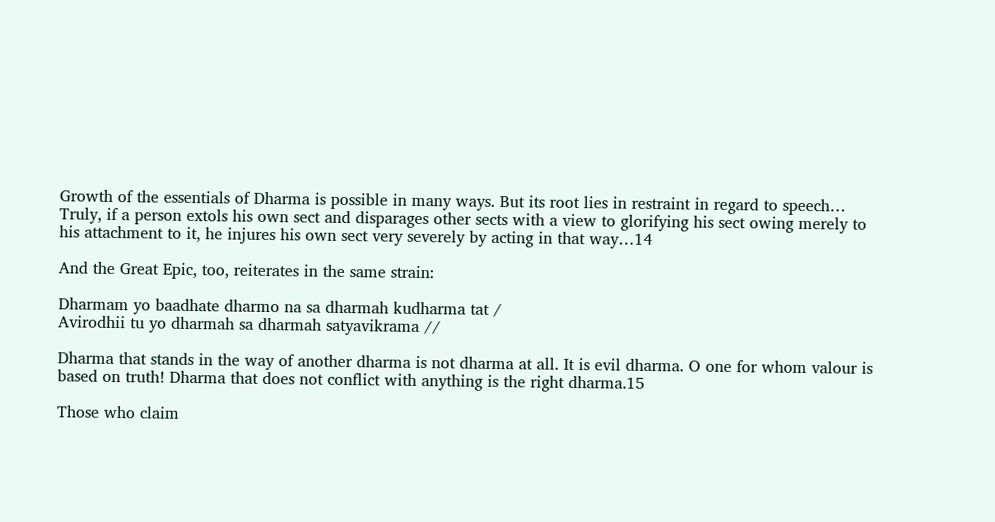Growth of the essentials of Dharma is possible in many ways. But its root lies in restraint in regard to speech… Truly, if a person extols his own sect and disparages other sects with a view to glorifying his sect owing merely to his attachment to it, he injures his own sect very severely by acting in that way…14

And the Great Epic, too, reiterates in the same strain:

Dharmam yo baadhate dharmo na sa dharmah kudharma tat /
Avirodhii tu yo dharmah sa dharmah satyavikrama //

Dharma that stands in the way of another dharma is not dharma at all. It is evil dharma. O one for whom valour is based on truth! Dharma that does not conflict with anything is the right dharma.15

Those who claim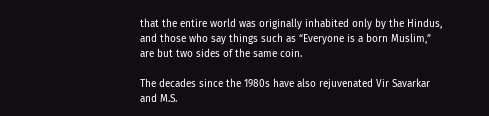that the entire world was originally inhabited only by the Hindus, and those who say things such as “Everyone is a born Muslim,” are but two sides of the same coin.

The decades since the 1980s have also rejuvenated Vir Savarkar and M.S.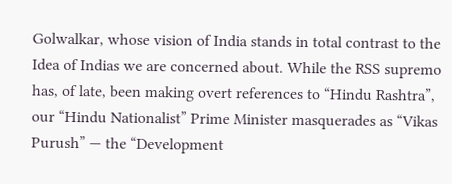Golwalkar, whose vision of India stands in total contrast to the Idea of Indias we are concerned about. While the RSS supremo has, of late, been making overt references to “Hindu Rashtra”, our “Hindu Nationalist” Prime Minister masquerades as “Vikas Purush” — the “Development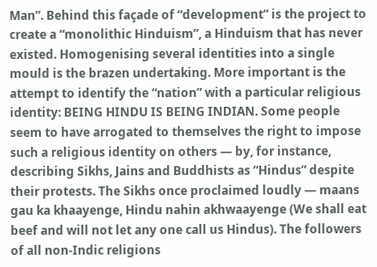Man”. Behind this façade of “development” is the project to create a “monolithic Hinduism”, a Hinduism that has never existed. Homogenising several identities into a single mould is the brazen undertaking. More important is the attempt to identify the “nation” with a particular religious identity: BEING HINDU IS BEING INDIAN. Some people seem to have arrogated to themselves the right to impose such a religious identity on others — by, for instance, describing Sikhs, Jains and Buddhists as “Hindus” despite their protests. The Sikhs once proclaimed loudly — maans gau ka khaayenge, Hindu nahin akhwaayenge (We shall eat beef and will not let any one call us Hindus). The followers of all non-Indic religions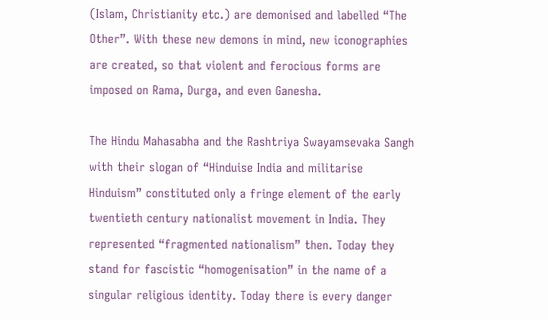(Islam, Christianity etc.) are demonised and labelled “The Other”. With these new demons in mind, new iconographies are created, so that violent and ferocious forms are imposed on Rama, Durga, and even Ganesha.

The Hindu Mahasabha and the Rashtriya Swayamsevaka Sangh with their slogan of “Hinduise India and militarise Hinduism” constituted only a fringe element of the early twentieth century nationalist movement in India. They represented “fragmented nationalism” then. Today they stand for fascistic “homogenisation” in the name of a singular religious identity. Today there is every danger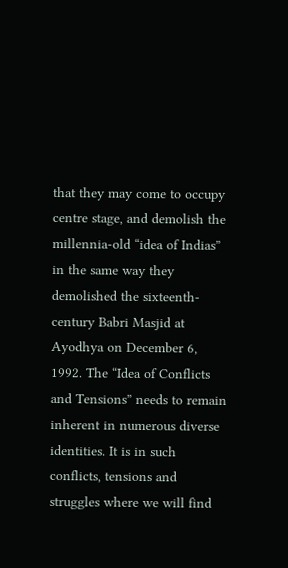that they may come to occupy centre stage, and demolish the millennia-old “idea of Indias” in the same way they demolished the sixteenth-century Babri Masjid at Ayodhya on December 6, 1992. The “Idea of Conflicts and Tensions” needs to remain inherent in numerous diverse identities. It is in such conflicts, tensions and struggles where we will find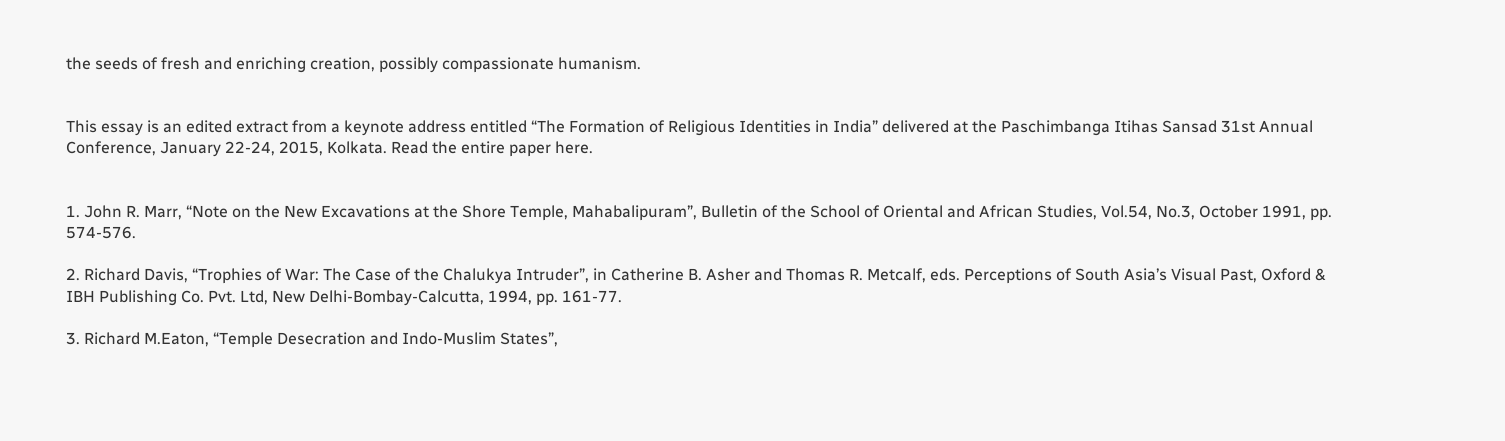the seeds of fresh and enriching creation, possibly compassionate humanism.


This essay is an edited extract from a keynote address entitled “The Formation of Religious Identities in India” delivered at the Paschimbanga Itihas Sansad 31st Annual Conference, January 22-24, 2015, Kolkata. Read the entire paper here.


1. John R. Marr, “Note on the New Excavations at the Shore Temple, Mahabalipuram”, Bulletin of the School of Oriental and African Studies, Vol.54, No.3, October 1991, pp. 574-576.

2. Richard Davis, “Trophies of War: The Case of the Chalukya Intruder”, in Catherine B. Asher and Thomas R. Metcalf, eds. Perceptions of South Asia’s Visual Past, Oxford & IBH Publishing Co. Pvt. Ltd, New Delhi-Bombay-Calcutta, 1994, pp. 161-77.

3. Richard M.Eaton, “Temple Desecration and Indo-Muslim States”,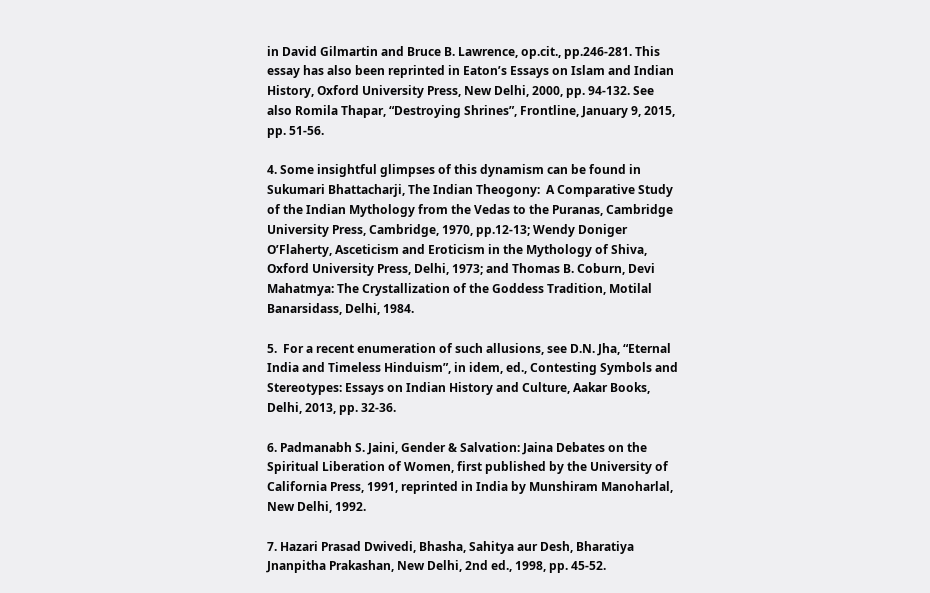in David Gilmartin and Bruce B. Lawrence, op.cit., pp.246-281. This essay has also been reprinted in Eaton’s Essays on Islam and Indian History, Oxford University Press, New Delhi, 2000, pp. 94-132. See also Romila Thapar, “Destroying Shrines”, Frontline, January 9, 2015, pp. 51-56.

4. Some insightful glimpses of this dynamism can be found in Sukumari Bhattacharji, The Indian Theogony:  A Comparative Study of the Indian Mythology from the Vedas to the Puranas, Cambridge University Press, Cambridge, 1970, pp.12-13; Wendy Doniger O’Flaherty, Asceticism and Eroticism in the Mythology of Shiva, Oxford University Press, Delhi, 1973; and Thomas B. Coburn, Devi Mahatmya: The Crystallization of the Goddess Tradition, Motilal Banarsidass, Delhi, 1984.

5.  For a recent enumeration of such allusions, see D.N. Jha, “Eternal India and Timeless Hinduism”, in idem, ed., Contesting Symbols and Stereotypes: Essays on Indian History and Culture, Aakar Books, Delhi, 2013, pp. 32-36.

6. Padmanabh S. Jaini, Gender & Salvation: Jaina Debates on the Spiritual Liberation of Women, first published by the University of California Press, 1991, reprinted in India by Munshiram Manoharlal, New Delhi, 1992.

7. Hazari Prasad Dwivedi, Bhasha, Sahitya aur Desh, Bharatiya Jnanpitha Prakashan, New Delhi, 2nd ed., 1998, pp. 45-52.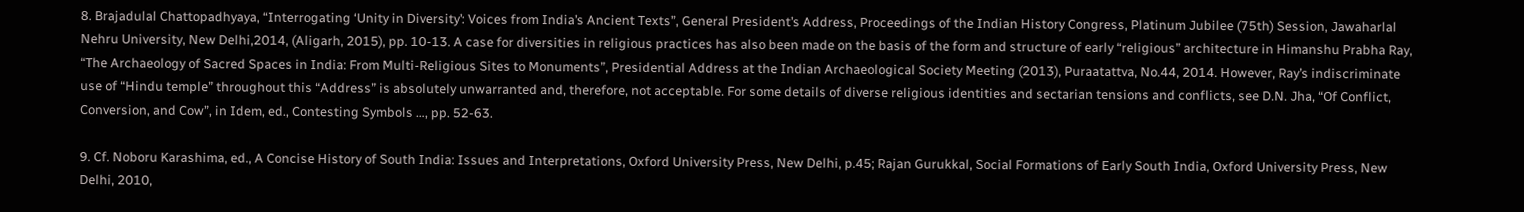8. Brajadulal Chattopadhyaya, “Interrogating ‘Unity in Diversity’: Voices from India’s Ancient Texts”, General President’s Address, Proceedings of the Indian History Congress, Platinum Jubilee (75th) Session, Jawaharlal Nehru University, New Delhi,2014, (Aligarh, 2015), pp. 10-13. A case for diversities in religious practices has also been made on the basis of the form and structure of early “religious” architecture in Himanshu Prabha Ray, “The Archaeology of Sacred Spaces in India: From Multi-Religious Sites to Monuments”, Presidential Address at the Indian Archaeological Society Meeting (2013), Puraatattva, No.44, 2014. However, Ray’s indiscriminate use of “Hindu temple” throughout this “Address” is absolutely unwarranted and, therefore, not acceptable. For some details of diverse religious identities and sectarian tensions and conflicts, see D.N. Jha, “Of Conflict, Conversion, and Cow”, in Idem, ed., Contesting Symbols …, pp. 52-63.

9. Cf. Noboru Karashima, ed., A Concise History of South India: Issues and Interpretations, Oxford University Press, New Delhi, p.45; Rajan Gurukkal, Social Formations of Early South India, Oxford University Press, New Delhi, 2010,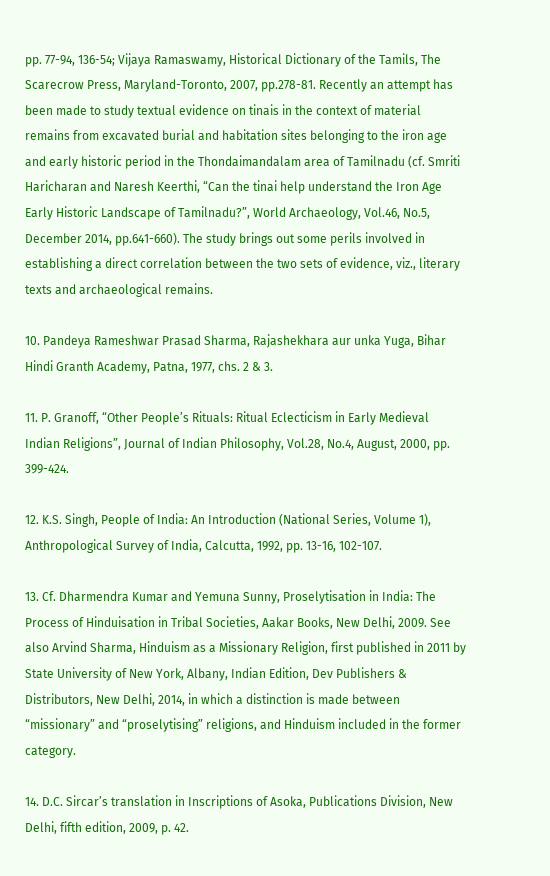pp. 77-94, 136-54; Vijaya Ramaswamy, Historical Dictionary of the Tamils, The Scarecrow Press, Maryland-Toronto, 2007, pp.278-81. Recently an attempt has been made to study textual evidence on tinais in the context of material remains from excavated burial and habitation sites belonging to the iron age and early historic period in the Thondaimandalam area of Tamilnadu (cf. Smriti Haricharan and Naresh Keerthi, “Can the tinai help understand the Iron Age Early Historic Landscape of Tamilnadu?”, World Archaeology, Vol.46, No.5, December 2014, pp.641-660). The study brings out some perils involved in establishing a direct correlation between the two sets of evidence, viz., literary texts and archaeological remains.

10. Pandeya Rameshwar Prasad Sharma, Rajashekhara aur unka Yuga, Bihar Hindi Granth Academy, Patna, 1977, chs. 2 & 3.

11. P. Granoff, “Other People’s Rituals: Ritual Eclecticism in Early Medieval Indian Religions”, Journal of Indian Philosophy, Vol.28, No.4, August, 2000, pp. 399-424.

12. K.S. Singh, People of India: An Introduction (National Series, Volume 1), Anthropological Survey of India, Calcutta, 1992, pp. 13-16, 102-107.

13. Cf. Dharmendra Kumar and Yemuna Sunny, Proselytisation in India: The Process of Hinduisation in Tribal Societies, Aakar Books, New Delhi, 2009. See also Arvind Sharma, Hinduism as a Missionary Religion, first published in 2011 by State University of New York, Albany, Indian Edition, Dev Publishers & Distributors, New Delhi, 2014, in which a distinction is made between “missionary” and “proselytising” religions, and Hinduism included in the former category.

14. D.C. Sircar’s translation in Inscriptions of Asoka, Publications Division, New Delhi, fifth edition, 2009, p. 42.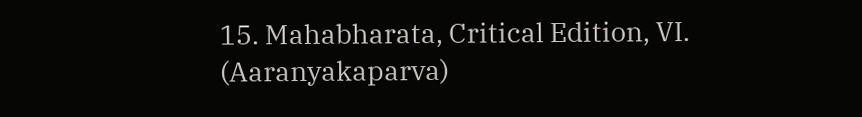15. Mahabharata, Critical Edition, VI. (Aaranyakaparva)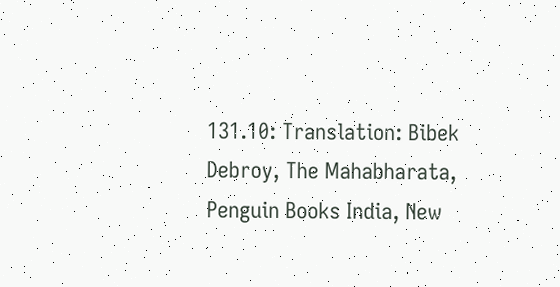131.10: Translation: Bibek Debroy, The Mahabharata, Penguin Books India, New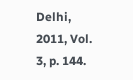Delhi, 2011, Vol. 3, p. 144.